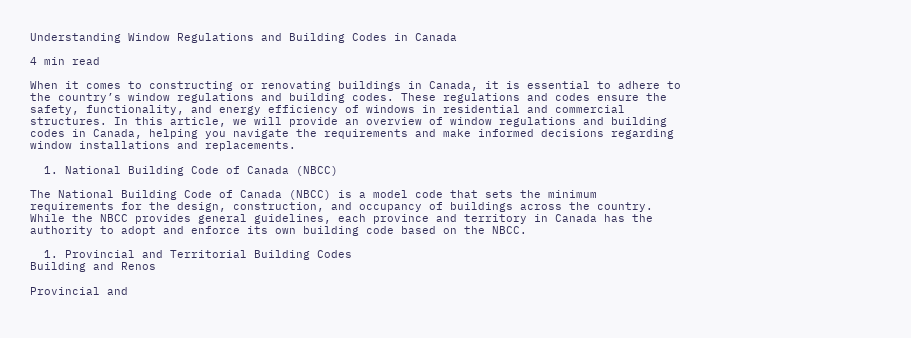Understanding Window Regulations and Building Codes in Canada

4 min read

When it comes to constructing or renovating buildings in Canada, it is essential to adhere to the country’s window regulations and building codes. These regulations and codes ensure the safety, functionality, and energy efficiency of windows in residential and commercial structures. In this article, we will provide an overview of window regulations and building codes in Canada, helping you navigate the requirements and make informed decisions regarding window installations and replacements.

  1. National Building Code of Canada (NBCC)

The National Building Code of Canada (NBCC) is a model code that sets the minimum requirements for the design, construction, and occupancy of buildings across the country. While the NBCC provides general guidelines, each province and territory in Canada has the authority to adopt and enforce its own building code based on the NBCC.

  1. Provincial and Territorial Building Codes
Building and Renos

Provincial and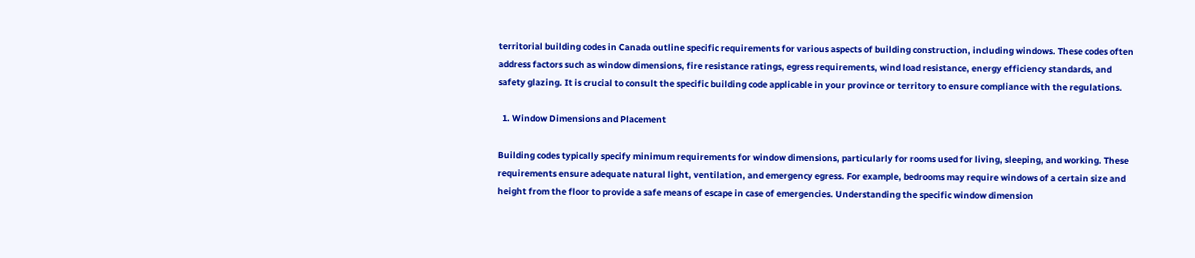territorial building codes in Canada outline specific requirements for various aspects of building construction, including windows. These codes often address factors such as window dimensions, fire resistance ratings, egress requirements, wind load resistance, energy efficiency standards, and safety glazing. It is crucial to consult the specific building code applicable in your province or territory to ensure compliance with the regulations.

  1. Window Dimensions and Placement

Building codes typically specify minimum requirements for window dimensions, particularly for rooms used for living, sleeping, and working. These requirements ensure adequate natural light, ventilation, and emergency egress. For example, bedrooms may require windows of a certain size and height from the floor to provide a safe means of escape in case of emergencies. Understanding the specific window dimension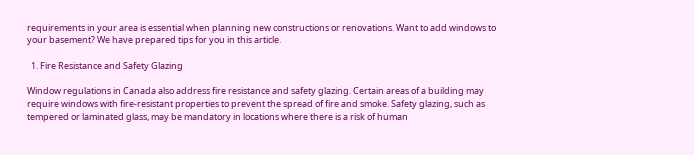requirements in your area is essential when planning new constructions or renovations. Want to add windows to your basement? We have prepared tips for you in this article.

  1. Fire Resistance and Safety Glazing

Window regulations in Canada also address fire resistance and safety glazing. Certain areas of a building may require windows with fire-resistant properties to prevent the spread of fire and smoke. Safety glazing, such as tempered or laminated glass, may be mandatory in locations where there is a risk of human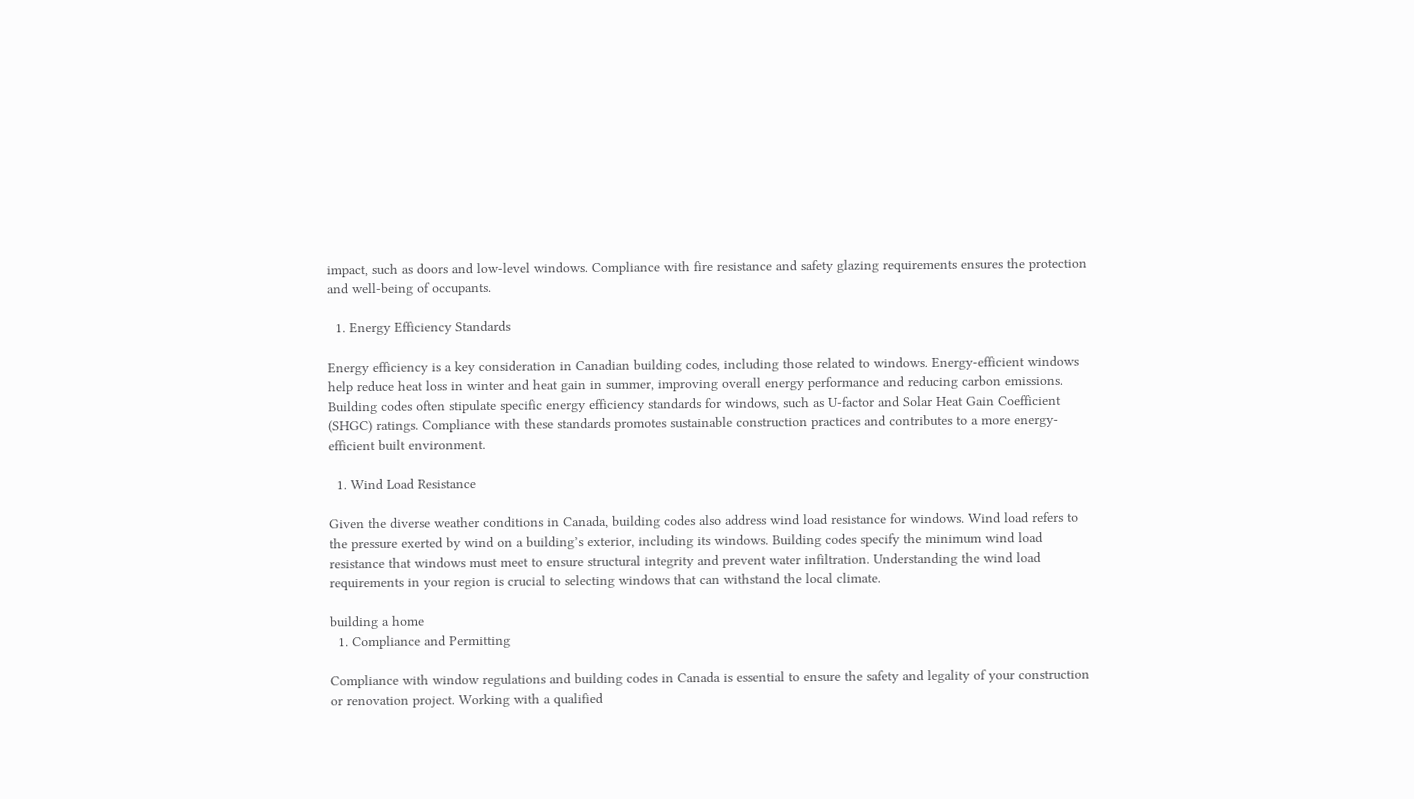impact, such as doors and low-level windows. Compliance with fire resistance and safety glazing requirements ensures the protection and well-being of occupants.

  1. Energy Efficiency Standards

Energy efficiency is a key consideration in Canadian building codes, including those related to windows. Energy-efficient windows help reduce heat loss in winter and heat gain in summer, improving overall energy performance and reducing carbon emissions. Building codes often stipulate specific energy efficiency standards for windows, such as U-factor and Solar Heat Gain Coefficient (SHGC) ratings. Compliance with these standards promotes sustainable construction practices and contributes to a more energy-efficient built environment.

  1. Wind Load Resistance

Given the diverse weather conditions in Canada, building codes also address wind load resistance for windows. Wind load refers to the pressure exerted by wind on a building’s exterior, including its windows. Building codes specify the minimum wind load resistance that windows must meet to ensure structural integrity and prevent water infiltration. Understanding the wind load requirements in your region is crucial to selecting windows that can withstand the local climate.

building a home
  1. Compliance and Permitting

Compliance with window regulations and building codes in Canada is essential to ensure the safety and legality of your construction or renovation project. Working with a qualified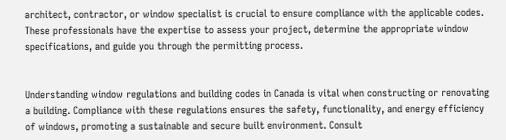architect, contractor, or window specialist is crucial to ensure compliance with the applicable codes. These professionals have the expertise to assess your project, determine the appropriate window specifications, and guide you through the permitting process.


Understanding window regulations and building codes in Canada is vital when constructing or renovating a building. Compliance with these regulations ensures the safety, functionality, and energy efficiency of windows, promoting a sustainable and secure built environment. Consult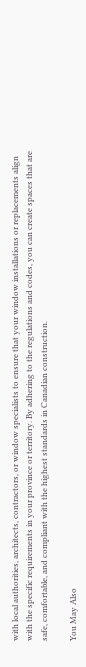with local authorities, architects, contractors, or window specialists to ensure that your window installations or replacements align with the specific requirements in your province or territory. By adhering to the regulations and codes, you can create spaces that are safe, comfortable, and compliant with the highest standards in Canadian construction.

You May Also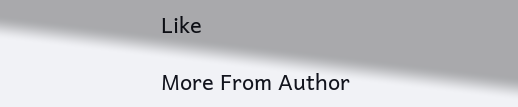Like

More From Author